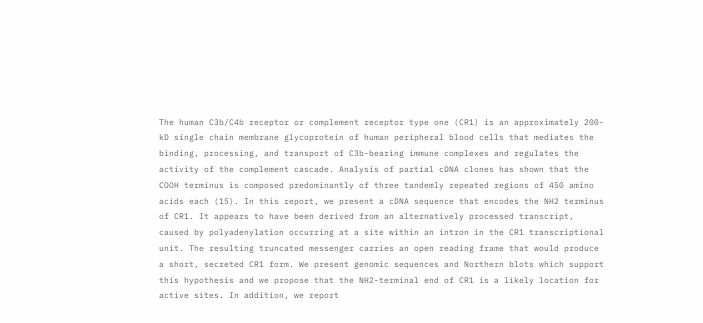The human C3b/C4b receptor or complement receptor type one (CR1) is an approximately 200-kD single chain membrane glycoprotein of human peripheral blood cells that mediates the binding, processing, and transport of C3b-bearing immune complexes and regulates the activity of the complement cascade. Analysis of partial cDNA clones has shown that the COOH terminus is composed predominantly of three tandemly repeated regions of 450 amino acids each (15). In this report, we present a cDNA sequence that encodes the NH2 terminus of CR1. It appears to have been derived from an alternatively processed transcript, caused by polyadenylation occurring at a site within an intron in the CR1 transcriptional unit. The resulting truncated messenger carries an open reading frame that would produce a short, secreted CR1 form. We present genomic sequences and Northern blots which support this hypothesis and we propose that the NH2-terminal end of CR1 is a likely location for active sites. In addition, we report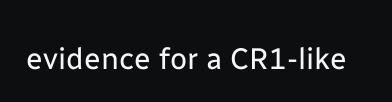evidence for a CR1-like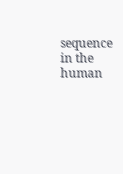sequence in the human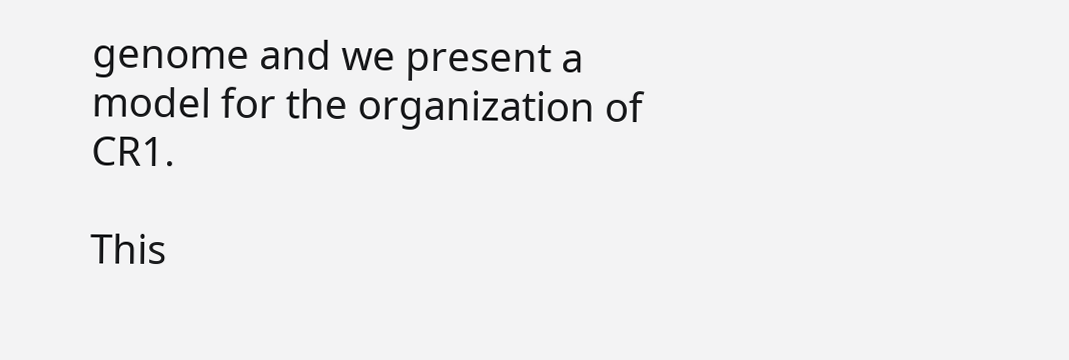genome and we present a model for the organization of CR1.

This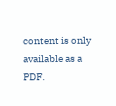content is only available as a PDF.